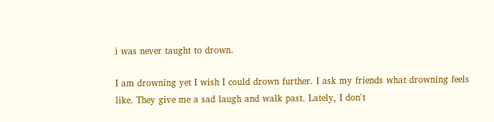i was never taught to drown.

I am drowning yet I wish I could drown further. I ask my friends what drowning feels like. They give me a sad laugh and walk past. Lately, I don't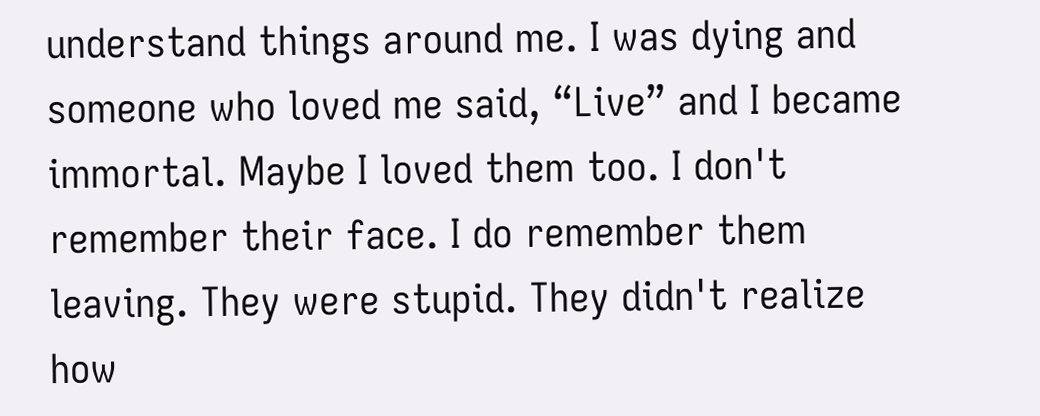understand things around me. I was dying and someone who loved me said, “Live” and I became immortal. Maybe I loved them too. I don't remember their face. I do remember them leaving. They were stupid. They didn't realize how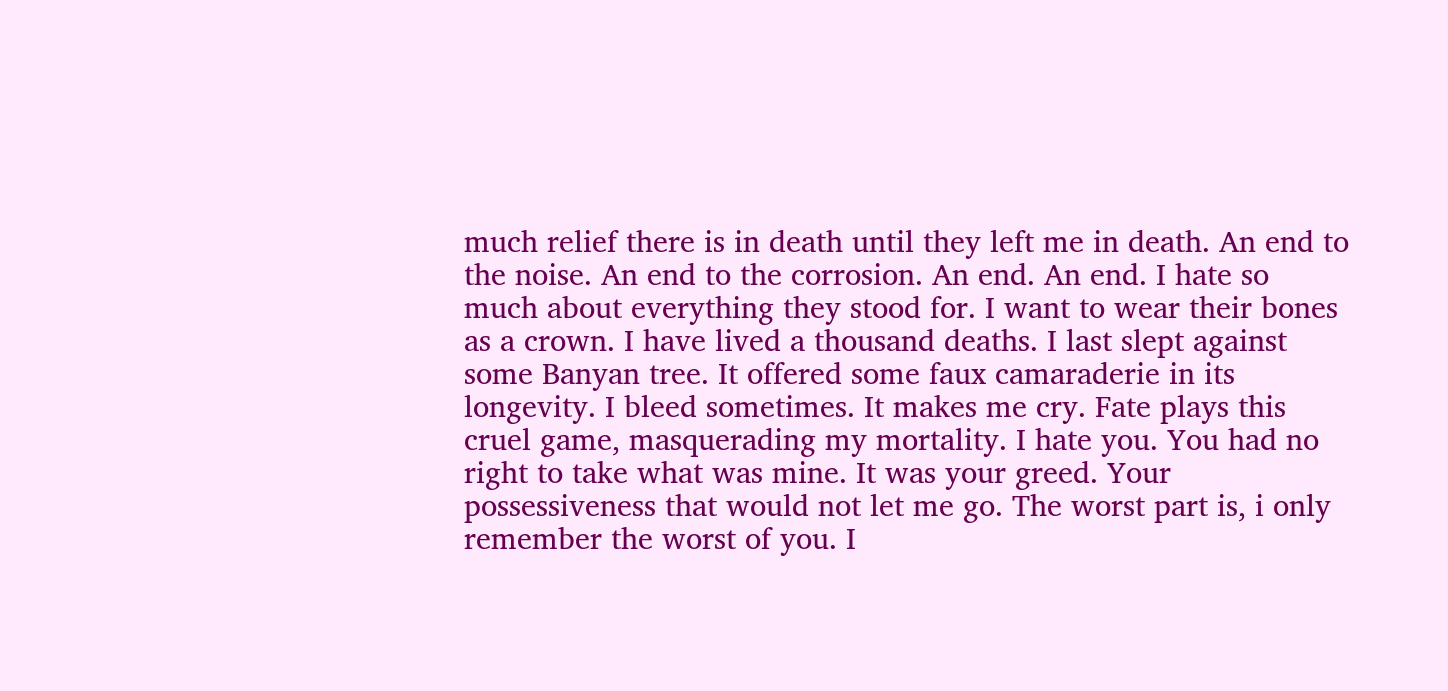much relief there is in death until they left me in death. An end to the noise. An end to the corrosion. An end. An end. I hate so much about everything they stood for. I want to wear their bones as a crown. I have lived a thousand deaths. I last slept against some Banyan tree. It offered some faux camaraderie in its longevity. I bleed sometimes. It makes me cry. Fate plays this cruel game, masquerading my mortality. I hate you. You had no right to take what was mine. It was your greed. Your possessiveness that would not let me go. The worst part is, i only remember the worst of you. I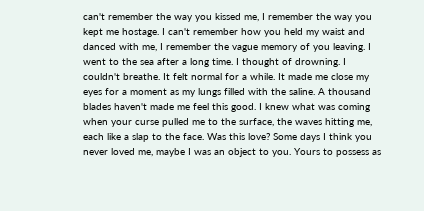can't remember the way you kissed me, I remember the way you kept me hostage. I can't remember how you held my waist and danced with me, I remember the vague memory of you leaving. I went to the sea after a long time. I thought of drowning. I couldn't breathe. It felt normal for a while. It made me close my eyes for a moment as my lungs filled with the saline. A thousand blades haven't made me feel this good. I knew what was coming when your curse pulled me to the surface, the waves hitting me, each like a slap to the face. Was this love? Some days I think you never loved me, maybe I was an object to you. Yours to possess as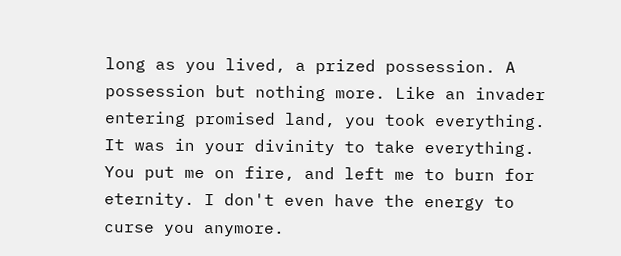long as you lived, a prized possession. A possession but nothing more. Like an invader entering promised land, you took everything. It was in your divinity to take everything. You put me on fire, and left me to burn for eternity. I don't even have the energy to curse you anymore.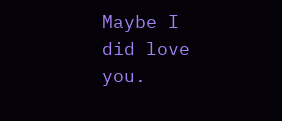Maybe I did love you.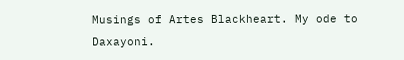Musings of Artes Blackheart. My ode to Daxayoni.